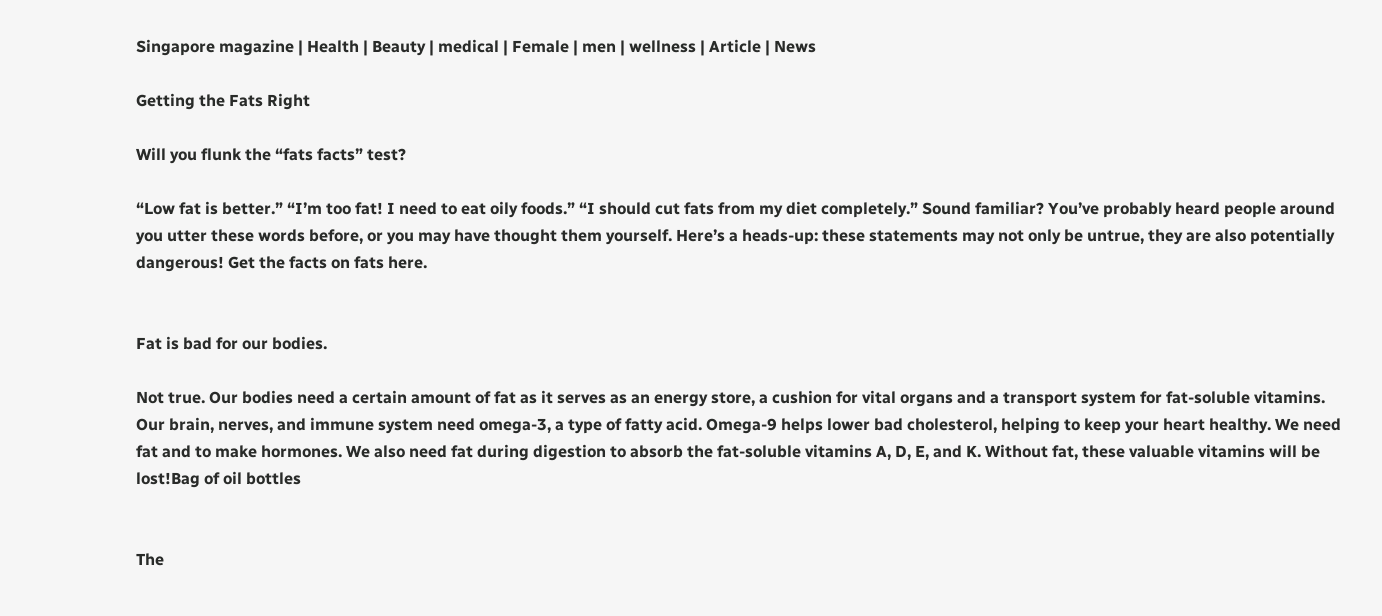Singapore magazine | Health | Beauty | medical | Female | men | wellness | Article | News

Getting the Fats Right

Will you flunk the “fats facts” test?

“Low fat is better.” “I’m too fat! I need to eat oily foods.” “I should cut fats from my diet completely.” Sound familiar? You’ve probably heard people around you utter these words before, or you may have thought them yourself. Here’s a heads-up: these statements may not only be untrue, they are also potentially dangerous! Get the facts on fats here.


Fat is bad for our bodies.

Not true. Our bodies need a certain amount of fat as it serves as an energy store, a cushion for vital organs and a transport system for fat-soluble vitamins. Our brain, nerves, and immune system need omega-3, a type of fatty acid. Omega-9 helps lower bad cholesterol, helping to keep your heart healthy. We need fat and to make hormones. We also need fat during digestion to absorb the fat-soluble vitamins A, D, E, and K. Without fat, these valuable vitamins will be lost!Bag of oil bottles


The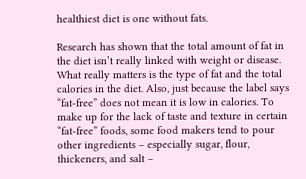healthiest diet is one without fats.

Research has shown that the total amount of fat in the diet isn’t really linked with weight or disease. What really matters is the type of fat and the total calories in the diet. Also, just because the label says “fat-free” does not mean it is low in calories. To make up for the lack of taste and texture in certain “fat-free” foods, some food makers tend to pour other ingredients – especially sugar, flour, thickeners, and salt –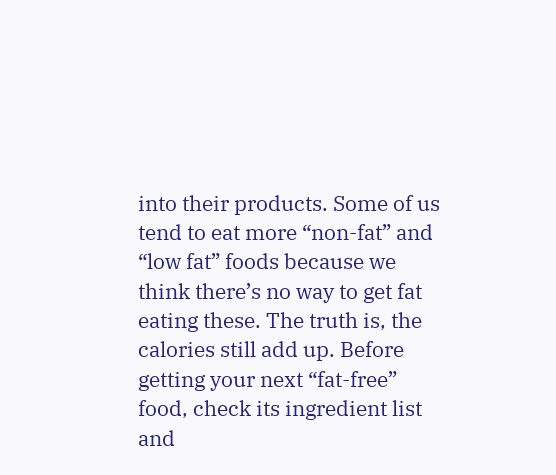into their products. Some of us tend to eat more “non-fat” and “low fat” foods because we think there’s no way to get fat eating these. The truth is, the calories still add up. Before getting your next “fat-free” food, check its ingredient list and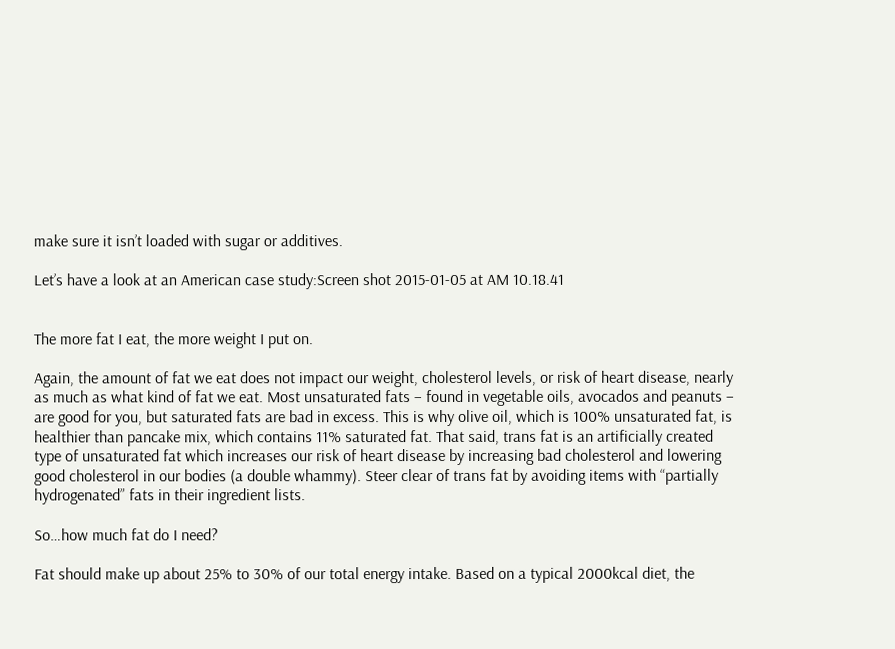make sure it isn’t loaded with sugar or additives.

Let’s have a look at an American case study:Screen shot 2015-01-05 at AM 10.18.41


The more fat I eat, the more weight I put on.

Again, the amount of fat we eat does not impact our weight, cholesterol levels, or risk of heart disease, nearly as much as what kind of fat we eat. Most unsaturated fats – found in vegetable oils, avocados and peanuts – are good for you, but saturated fats are bad in excess. This is why olive oil, which is 100% unsaturated fat, is healthier than pancake mix, which contains 11% saturated fat. That said, trans fat is an artificially created type of unsaturated fat which increases our risk of heart disease by increasing bad cholesterol and lowering good cholesterol in our bodies (a double whammy). Steer clear of trans fat by avoiding items with “partially hydrogenated” fats in their ingredient lists.

So…how much fat do I need?

Fat should make up about 25% to 30% of our total energy intake. Based on a typical 2000kcal diet, the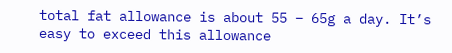total fat allowance is about 55 – 65g a day. It’s easy to exceed this allowance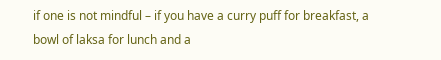if one is not mindful – if you have a curry puff for breakfast, a bowl of laksa for lunch and a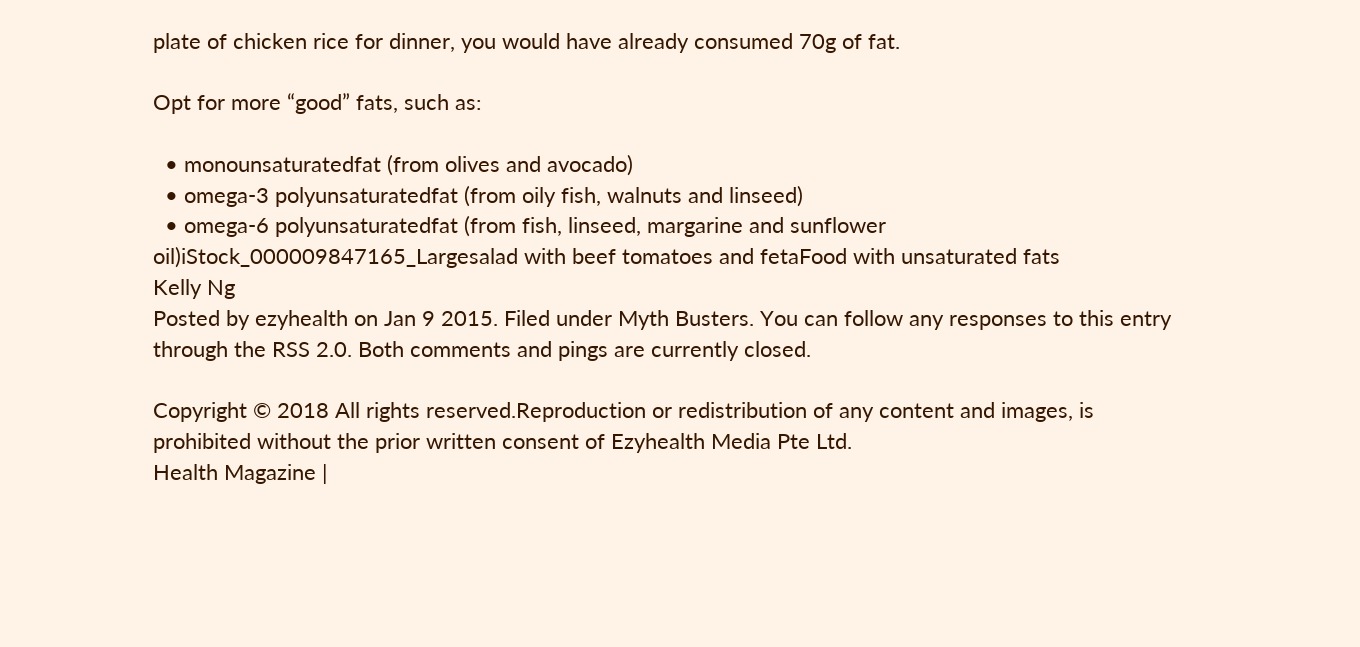plate of chicken rice for dinner, you would have already consumed 70g of fat.

Opt for more “good” fats, such as:

  • monounsaturatedfat (from olives and avocado)
  • omega-3 polyunsaturatedfat (from oily fish, walnuts and linseed)
  • omega-6 polyunsaturatedfat (from fish, linseed, margarine and sunflower oil)iStock_000009847165_Largesalad with beef tomatoes and fetaFood with unsaturated fats
Kelly Ng
Posted by ezyhealth on Jan 9 2015. Filed under Myth Busters. You can follow any responses to this entry through the RSS 2.0. Both comments and pings are currently closed.

Copyright © 2018 All rights reserved.Reproduction or redistribution of any content and images, is prohibited without the prior written consent of Ezyhealth Media Pte Ltd.
Health Magazine |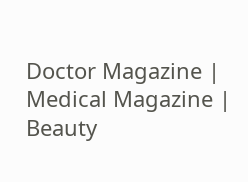Doctor Magazine | Medical Magazine | Beauty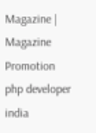Magazine | Magazine Promotion
php developer india